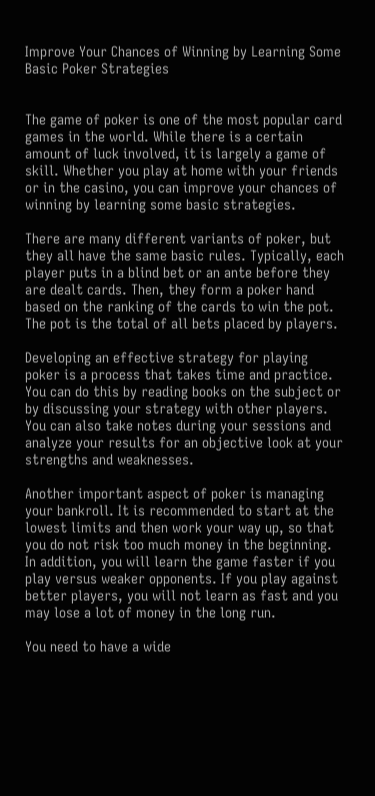Improve Your Chances of Winning by Learning Some Basic Poker Strategies


The game of poker is one of the most popular card games in the world. While there is a certain amount of luck involved, it is largely a game of skill. Whether you play at home with your friends or in the casino, you can improve your chances of winning by learning some basic strategies.

There are many different variants of poker, but they all have the same basic rules. Typically, each player puts in a blind bet or an ante before they are dealt cards. Then, they form a poker hand based on the ranking of the cards to win the pot. The pot is the total of all bets placed by players.

Developing an effective strategy for playing poker is a process that takes time and practice. You can do this by reading books on the subject or by discussing your strategy with other players. You can also take notes during your sessions and analyze your results for an objective look at your strengths and weaknesses.

Another important aspect of poker is managing your bankroll. It is recommended to start at the lowest limits and then work your way up, so that you do not risk too much money in the beginning. In addition, you will learn the game faster if you play versus weaker opponents. If you play against better players, you will not learn as fast and you may lose a lot of money in the long run.

You need to have a wide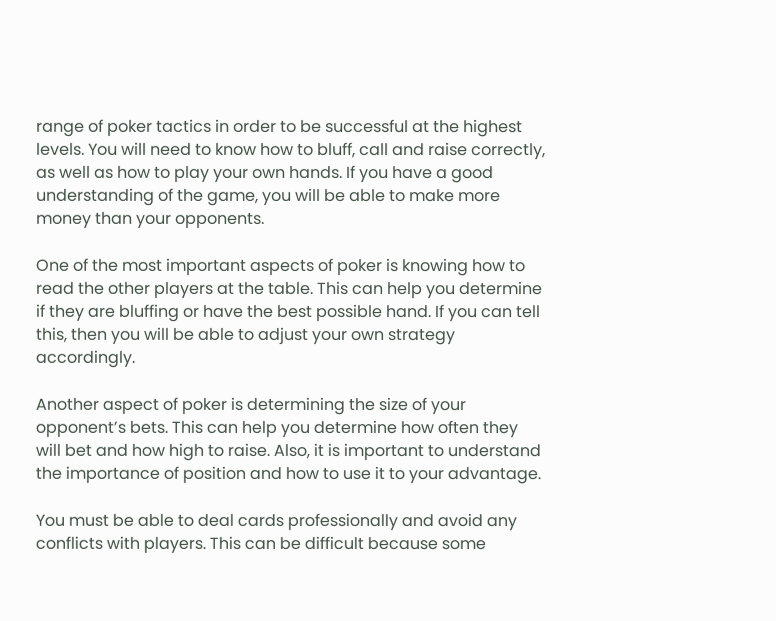range of poker tactics in order to be successful at the highest levels. You will need to know how to bluff, call and raise correctly, as well as how to play your own hands. If you have a good understanding of the game, you will be able to make more money than your opponents.

One of the most important aspects of poker is knowing how to read the other players at the table. This can help you determine if they are bluffing or have the best possible hand. If you can tell this, then you will be able to adjust your own strategy accordingly.

Another aspect of poker is determining the size of your opponent’s bets. This can help you determine how often they will bet and how high to raise. Also, it is important to understand the importance of position and how to use it to your advantage.

You must be able to deal cards professionally and avoid any conflicts with players. This can be difficult because some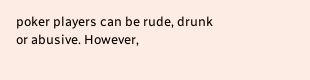poker players can be rude, drunk or abusive. However,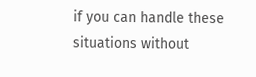if you can handle these situations without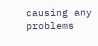causing any problems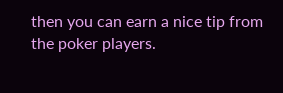then you can earn a nice tip from the poker players.